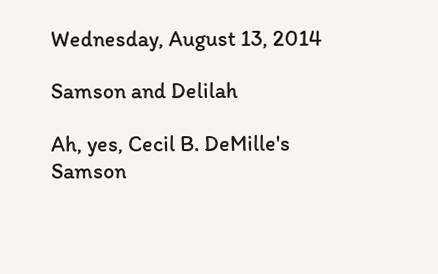Wednesday, August 13, 2014

Samson and Delilah

Ah, yes, Cecil B. DeMille's Samson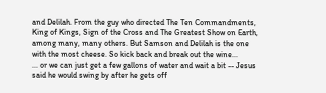and Delilah. From the guy who directed The Ten Commandments, King of Kings, Sign of the Cross and The Greatest Show on Earth, among many, many others. But Samson and Delilah is the one with the most cheese. So kick back and break out the wine...
... or we can just get a few gallons of water and wait a bit -- Jesus said he would swing by after he gets off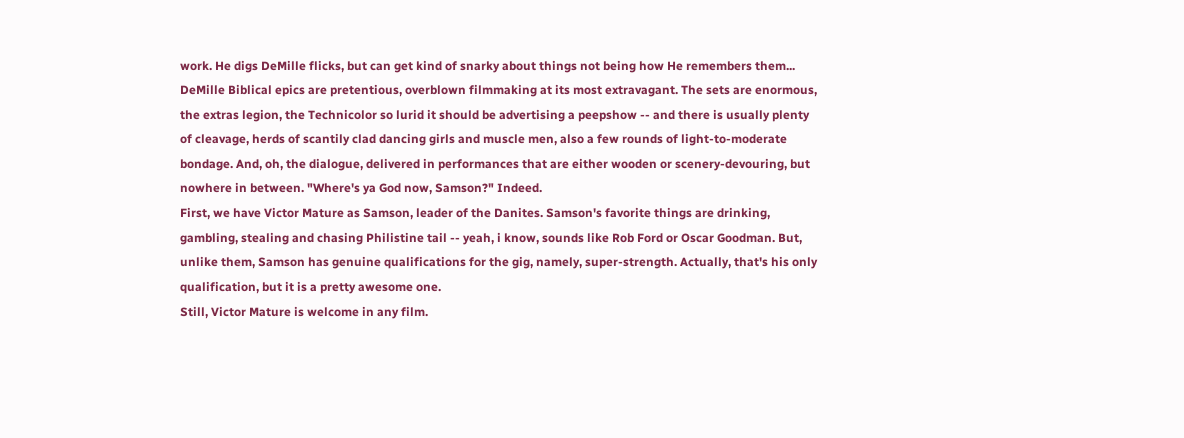work. He digs DeMille flicks, but can get kind of snarky about things not being how He remembers them...
DeMille Biblical epics are pretentious, overblown filmmaking at its most extravagant. The sets are enormous, the extras legion, the Technicolor so lurid it should be advertising a peepshow -- and there is usually plenty of cleavage, herds of scantily clad dancing girls and muscle men, also a few rounds of light-to-moderate bondage. And, oh, the dialogue, delivered in performances that are either wooden or scenery-devouring, but nowhere in between. "Where's ya God now, Samson?" Indeed.
First, we have Victor Mature as Samson, leader of the Danites. Samson's favorite things are drinking, gambling, stealing and chasing Philistine tail -- yeah, i know, sounds like Rob Ford or Oscar Goodman. But, unlike them, Samson has genuine qualifications for the gig, namely, super-strength. Actually, that's his only qualification, but it is a pretty awesome one.
Still, Victor Mature is welcome in any film.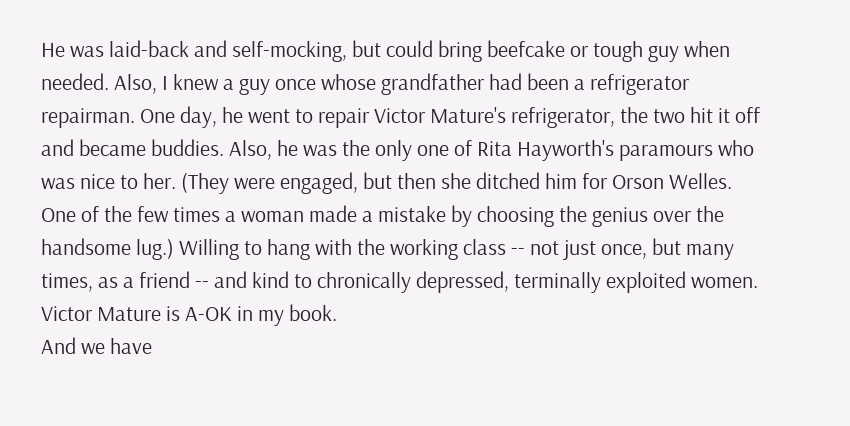He was laid-back and self-mocking, but could bring beefcake or tough guy when needed. Also, I knew a guy once whose grandfather had been a refrigerator repairman. One day, he went to repair Victor Mature's refrigerator, the two hit it off and became buddies. Also, he was the only one of Rita Hayworth's paramours who was nice to her. (They were engaged, but then she ditched him for Orson Welles. One of the few times a woman made a mistake by choosing the genius over the handsome lug.) Willing to hang with the working class -- not just once, but many times, as a friend -- and kind to chronically depressed, terminally exploited women. Victor Mature is A-OK in my book.
And we have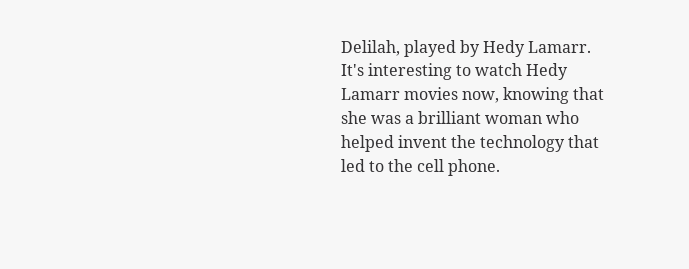Delilah, played by Hedy Lamarr. It's interesting to watch Hedy Lamarr movies now, knowing that she was a brilliant woman who helped invent the technology that led to the cell phone.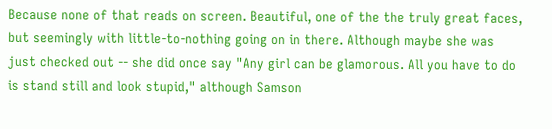Because none of that reads on screen. Beautiful, one of the the truly great faces, but seemingly with little-to-nothing going on in there. Although maybe she was just checked out -- she did once say "Any girl can be glamorous. All you have to do is stand still and look stupid," although Samson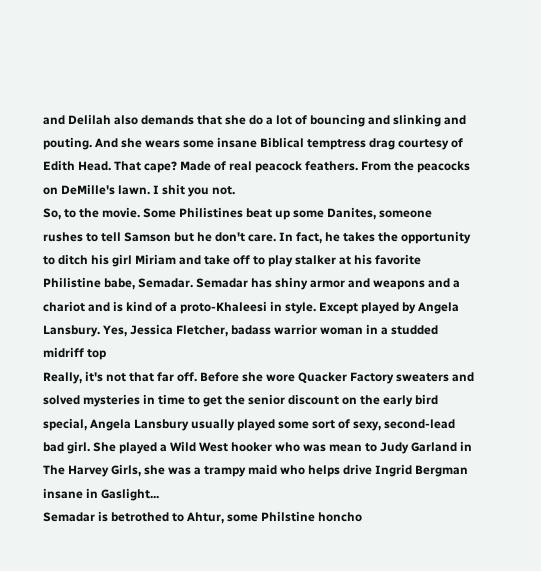and Delilah also demands that she do a lot of bouncing and slinking and pouting. And she wears some insane Biblical temptress drag courtesy of Edith Head. That cape? Made of real peacock feathers. From the peacocks on DeMille's lawn. I shit you not.
So, to the movie. Some Philistines beat up some Danites, someone rushes to tell Samson but he don't care. In fact, he takes the opportunity to ditch his girl Miriam and take off to play stalker at his favorite Philistine babe, Semadar. Semadar has shiny armor and weapons and a chariot and is kind of a proto-Khaleesi in style. Except played by Angela Lansbury. Yes, Jessica Fletcher, badass warrior woman in a studded midriff top
Really, it's not that far off. Before she wore Quacker Factory sweaters and solved mysteries in time to get the senior discount on the early bird special, Angela Lansbury usually played some sort of sexy, second-lead bad girl. She played a Wild West hooker who was mean to Judy Garland in The Harvey Girls, she was a trampy maid who helps drive Ingrid Bergman insane in Gaslight...
Semadar is betrothed to Ahtur, some Philstine honcho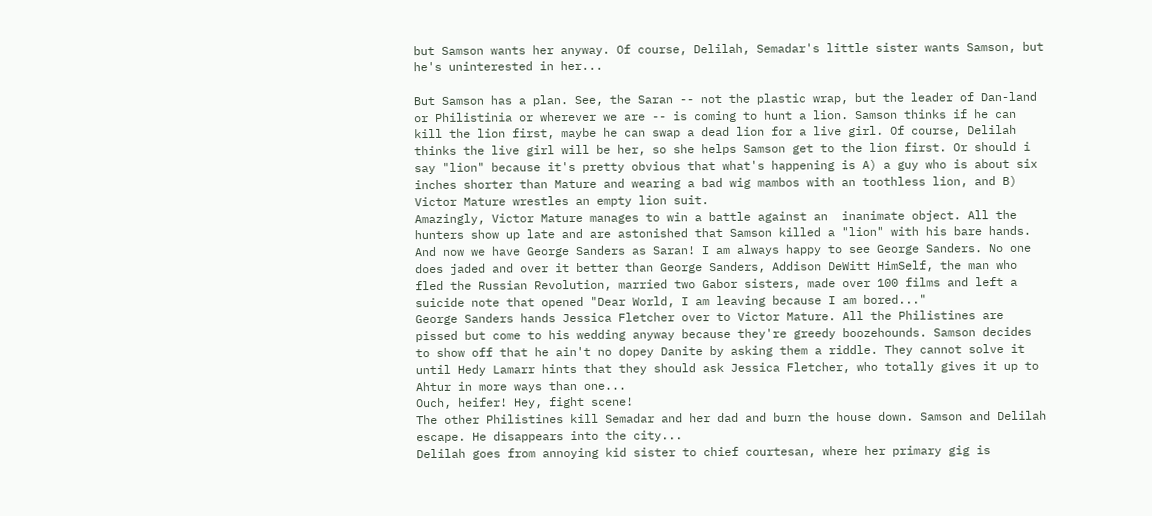but Samson wants her anyway. Of course, Delilah, Semadar's little sister wants Samson, but he's uninterested in her...

But Samson has a plan. See, the Saran -- not the plastic wrap, but the leader of Dan-land or Philistinia or wherever we are -- is coming to hunt a lion. Samson thinks if he can kill the lion first, maybe he can swap a dead lion for a live girl. Of course, Delilah thinks the live girl will be her, so she helps Samson get to the lion first. Or should i say "lion" because it's pretty obvious that what's happening is A) a guy who is about six inches shorter than Mature and wearing a bad wig mambos with an toothless lion, and B) Victor Mature wrestles an empty lion suit.
Amazingly, Victor Mature manages to win a battle against an  inanimate object. All the hunters show up late and are astonished that Samson killed a "lion" with his bare hands.
And now we have George Sanders as Saran! I am always happy to see George Sanders. No one does jaded and over it better than George Sanders, Addison DeWitt HimSelf, the man who fled the Russian Revolution, married two Gabor sisters, made over 100 films and left a suicide note that opened "Dear World, I am leaving because I am bored..."
George Sanders hands Jessica Fletcher over to Victor Mature. All the Philistines are pissed but come to his wedding anyway because they're greedy boozehounds. Samson decides to show off that he ain't no dopey Danite by asking them a riddle. They cannot solve it until Hedy Lamarr hints that they should ask Jessica Fletcher, who totally gives it up to Ahtur in more ways than one...
Ouch, heifer! Hey, fight scene!
The other Philistines kill Semadar and her dad and burn the house down. Samson and Delilah escape. He disappears into the city...
Delilah goes from annoying kid sister to chief courtesan, where her primary gig is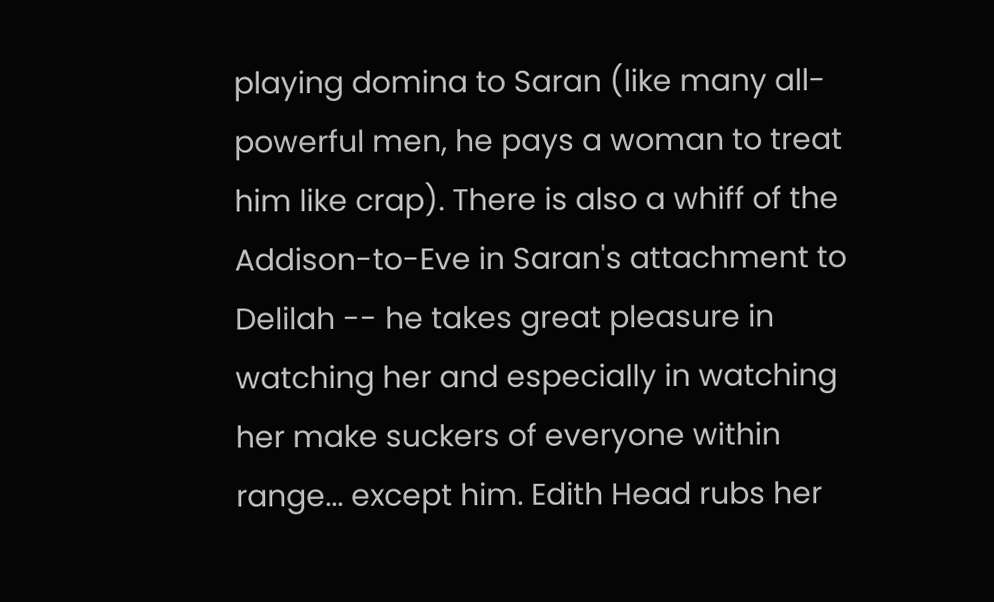playing domina to Saran (like many all-powerful men, he pays a woman to treat him like crap). There is also a whiff of the Addison-to-Eve in Saran's attachment to Delilah -- he takes great pleasure in watching her and especially in watching her make suckers of everyone within range... except him. Edith Head rubs her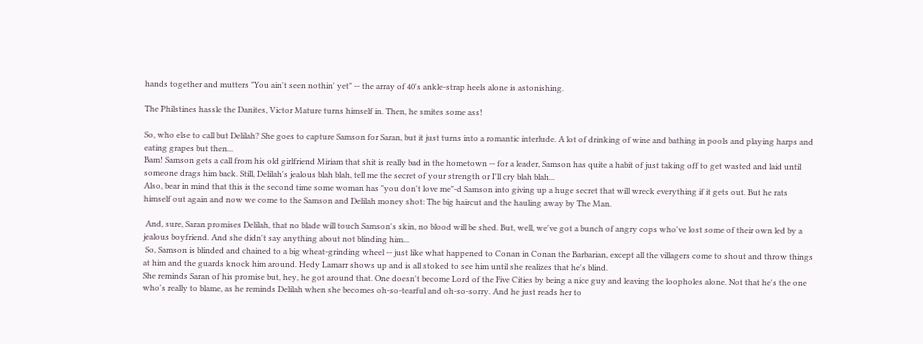hands together and mutters "You ain't seen nothin' yet" -- the array of 40's ankle-strap heels alone is astonishing.

The Philstines hassle the Danites, Victor Mature turns himself in. Then, he smites some ass!

So, who else to call but Delilah? She goes to capture Samson for Saran, but it just turns into a romantic interlude. A lot of drinking of wine and bathing in pools and playing harps and eating grapes but then...
Bam! Samson gets a call from his old girlfriend Miriam that shit is really bad in the hometown -- for a leader, Samson has quite a habit of just taking off to get wasted and laid until someone drags him back. Still, Delilah's jealous blah blah, tell me the secret of your strength or I'll cry blah blah...
Also, bear in mind that this is the second time some woman has "you don't love me"-d Samson into giving up a huge secret that will wreck everything if it gets out. But he rats himself out again and now we come to the Samson and Delilah money shot: The big haircut and the hauling away by The Man.

 And, sure, Saran promises Delilah, that no blade will touch Samson's skin, no blood will be shed. But, well, we've got a bunch of angry cops who've lost some of their own led by a jealous boyfriend. And she didn't say anything about not blinding him...
 So, Samson is blinded and chained to a big wheat-grinding wheel -- just like what happened to Conan in Conan the Barbarian, except all the villagers come to shout and throw things at him and the guards knock him around. Hedy Lamarr shows up and is all stoked to see him until she realizes that he's blind.
She reminds Saran of his promise but, hey, he got around that. One doesn't become Lord of the Five Cities by being a nice guy and leaving the loopholes alone. Not that he's the one who's really to blame, as he reminds Delilah when she becomes oh-so-tearful and oh-so-sorry. And he just reads her to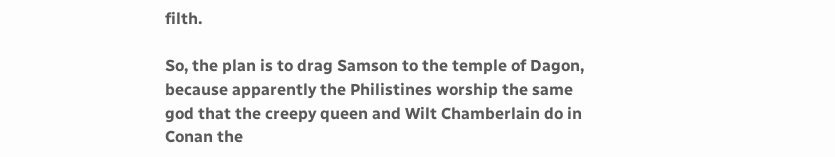filth.

So, the plan is to drag Samson to the temple of Dagon, because apparently the Philistines worship the same god that the creepy queen and Wilt Chamberlain do in Conan the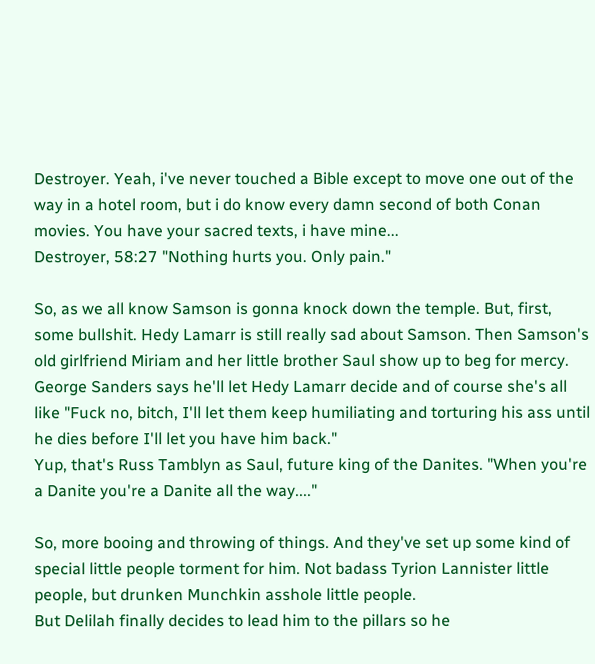Destroyer. Yeah, i've never touched a Bible except to move one out of the way in a hotel room, but i do know every damn second of both Conan movies. You have your sacred texts, i have mine...
Destroyer, 58:27 "Nothing hurts you. Only pain."

So, as we all know Samson is gonna knock down the temple. But, first, some bullshit. Hedy Lamarr is still really sad about Samson. Then Samson's old girlfriend Miriam and her little brother Saul show up to beg for mercy. George Sanders says he'll let Hedy Lamarr decide and of course she's all like "Fuck no, bitch, I'll let them keep humiliating and torturing his ass until he dies before I'll let you have him back."
Yup, that's Russ Tamblyn as Saul, future king of the Danites. "When you're a Danite you're a Danite all the way...."

So, more booing and throwing of things. And they've set up some kind of special little people torment for him. Not badass Tyrion Lannister little people, but drunken Munchkin asshole little people.
But Delilah finally decides to lead him to the pillars so he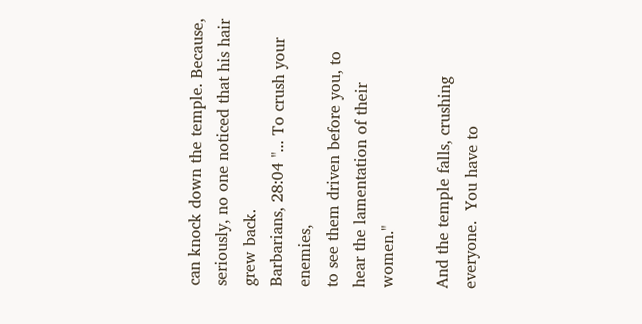can knock down the temple. Because, seriously, no one noticed that his hair grew back.
Barbarians, 28:04 "... To crush your enemies,
to see them driven before you, to hear the lamentation of their women."

And the temple falls, crushing everyone.  You have to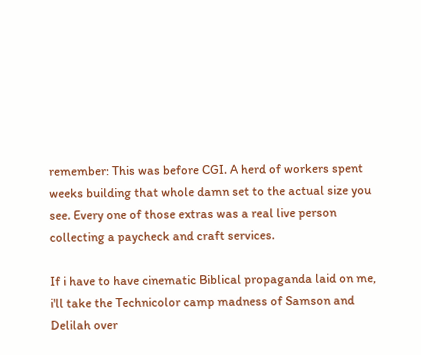remember: This was before CGI. A herd of workers spent weeks building that whole damn set to the actual size you see. Every one of those extras was a real live person collecting a paycheck and craft services.

If i have to have cinematic Biblical propaganda laid on me, i'll take the Technicolor camp madness of Samson and Delilah over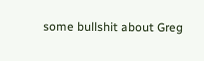some bullshit about Greg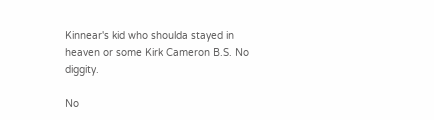Kinnear's kid who shoulda stayed in heaven or some Kirk Cameron B.S. No diggity.

No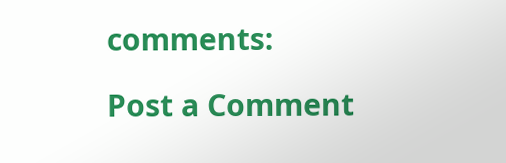comments:

Post a Comment